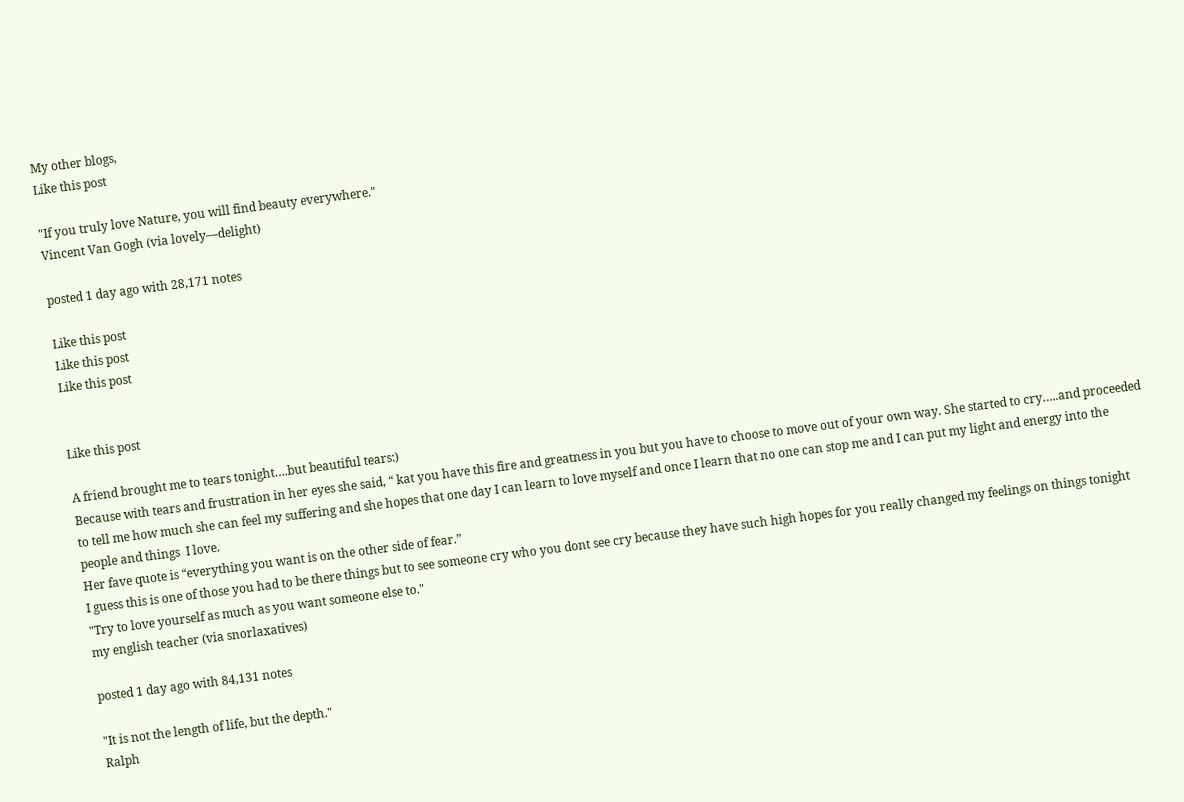My other blogs,
Like this post

"If you truly love Nature, you will find beauty everywhere."
Vincent Van Gogh (via lovely—delight)

posted 1 day ago with 28,171 notes

Like this post
Like this post
Like this post


Like this post

A friend brought me to tears tonight….but beautiful tears:)
Because with tears and frustration in her eyes she said, “ kat you have this fire and greatness in you but you have to choose to move out of your own way. She started to cry…..and proceeded to tell me how much she can feel my suffering and she hopes that one day I can learn to love myself and once I learn that no one can stop me and I can put my light and energy into the people and things  I love.
Her fave quote is “everything you want is on the other side of fear.”
I guess this is one of those you had to be there things but to see someone cry who you dont see cry because they have such high hopes for you really changed my feelings on things tonight
"Try to love yourself as much as you want someone else to."
my english teacher (via snorlaxatives)

posted 1 day ago with 84,131 notes

"It is not the length of life, but the depth."
Ralph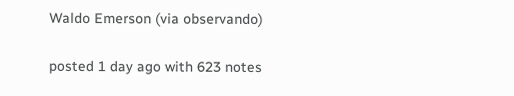Waldo Emerson (via observando)

posted 1 day ago with 623 notes